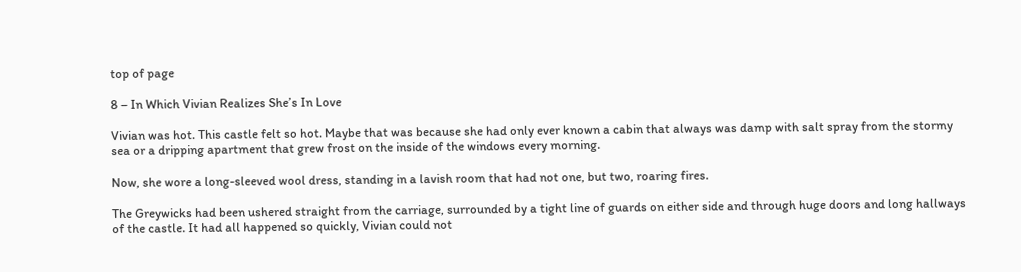top of page

8 – In Which Vivian Realizes She’s In Love

Vivian was hot. This castle felt so hot. Maybe that was because she had only ever known a cabin that always was damp with salt spray from the stormy sea or a dripping apartment that grew frost on the inside of the windows every morning.

Now, she wore a long-sleeved wool dress, standing in a lavish room that had not one, but two, roaring fires.

The Greywicks had been ushered straight from the carriage, surrounded by a tight line of guards on either side and through huge doors and long hallways of the castle. It had all happened so quickly, Vivian could not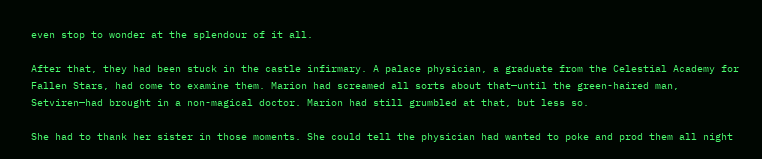even stop to wonder at the splendour of it all.

After that, they had been stuck in the castle infirmary. A palace physician, a graduate from the Celestial Academy for Fallen Stars, had come to examine them. Marion had screamed all sorts about that—until the green-haired man, Setviren—had brought in a non-magical doctor. Marion had still grumbled at that, but less so.

She had to thank her sister in those moments. She could tell the physician had wanted to poke and prod them all night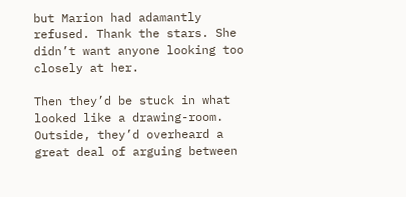but Marion had adamantly refused. Thank the stars. She didn’t want anyone looking too closely at her.

Then they’d be stuck in what looked like a drawing-room. Outside, they’d overheard a great deal of arguing between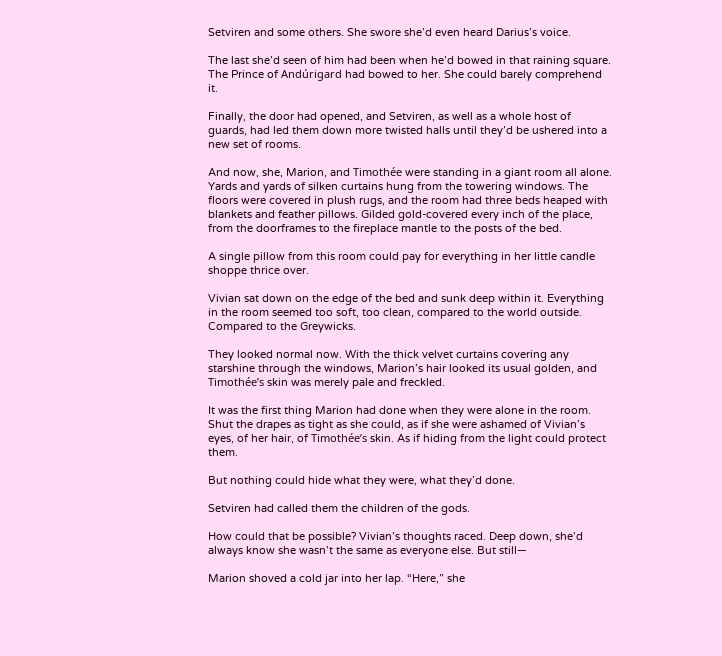Setviren and some others. She swore she’d even heard Darius’s voice.

The last she’d seen of him had been when he’d bowed in that raining square. The Prince of Andúrigard had bowed to her. She could barely comprehend it.

Finally, the door had opened, and Setviren, as well as a whole host of guards, had led them down more twisted halls until they’d be ushered into a new set of rooms.

And now, she, Marion, and Timothée were standing in a giant room all alone. Yards and yards of silken curtains hung from the towering windows. The floors were covered in plush rugs, and the room had three beds heaped with blankets and feather pillows. Gilded gold-covered every inch of the place, from the doorframes to the fireplace mantle to the posts of the bed.

A single pillow from this room could pay for everything in her little candle shoppe thrice over.

Vivian sat down on the edge of the bed and sunk deep within it. Everything in the room seemed too soft, too clean, compared to the world outside. Compared to the Greywicks.

They looked normal now. With the thick velvet curtains covering any starshine through the windows, Marion’s hair looked its usual golden, and Timothée’s skin was merely pale and freckled.

It was the first thing Marion had done when they were alone in the room. Shut the drapes as tight as she could, as if she were ashamed of Vivian’s eyes, of her hair, of Timothée’s skin. As if hiding from the light could protect them.

But nothing could hide what they were, what they’d done.

Setviren had called them the children of the gods.

How could that be possible? Vivian’s thoughts raced. Deep down, she’d always know she wasn’t the same as everyone else. But still—

Marion shoved a cold jar into her lap. “Here,” she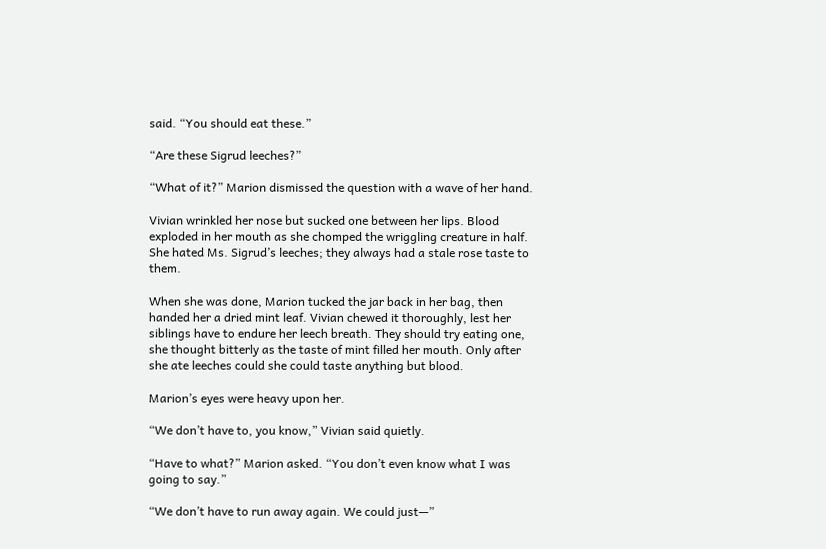said. “You should eat these.”

“Are these Sigrud leeches?”

“What of it?” Marion dismissed the question with a wave of her hand.

Vivian wrinkled her nose but sucked one between her lips. Blood exploded in her mouth as she chomped the wriggling creature in half. She hated Ms. Sigrud’s leeches; they always had a stale rose taste to them.

When she was done, Marion tucked the jar back in her bag, then handed her a dried mint leaf. Vivian chewed it thoroughly, lest her siblings have to endure her leech breath. They should try eating one, she thought bitterly as the taste of mint filled her mouth. Only after she ate leeches could she could taste anything but blood.

Marion’s eyes were heavy upon her.

“We don’t have to, you know,” Vivian said quietly.

“Have to what?” Marion asked. “You don’t even know what I was going to say.”

“We don’t have to run away again. We could just—”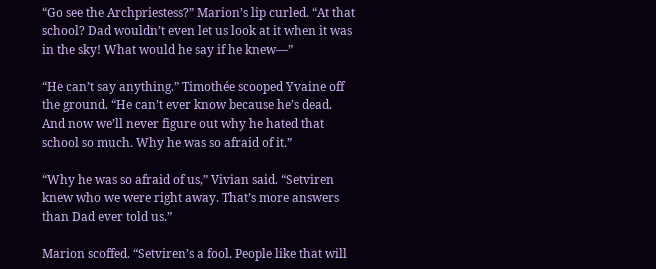“Go see the Archpriestess?” Marion’s lip curled. “At that school? Dad wouldn’t even let us look at it when it was in the sky! What would he say if he knew—”

“He can’t say anything.” Timothée scooped Yvaine off the ground. “He can’t ever know because he’s dead. And now we’ll never figure out why he hated that school so much. Why he was so afraid of it.”

“Why he was so afraid of us,” Vivian said. “Setviren knew who we were right away. That’s more answers than Dad ever told us.”

Marion scoffed. “Setviren’s a fool. People like that will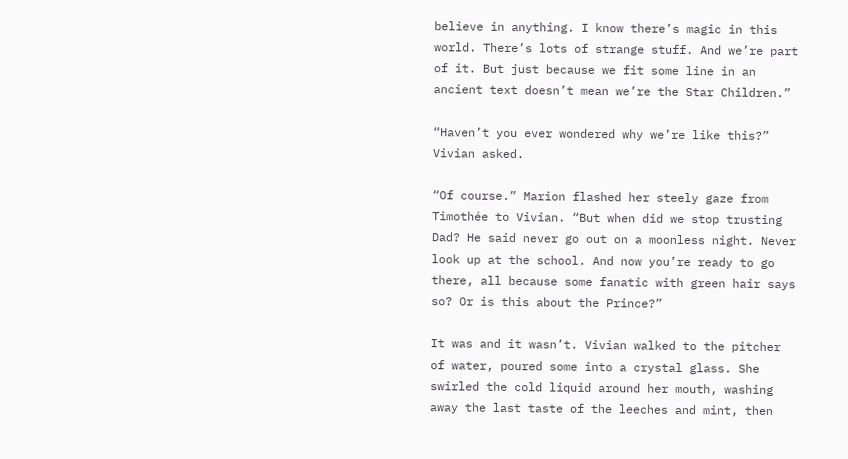believe in anything. I know there’s magic in this world. There’s lots of strange stuff. And we’re part of it. But just because we fit some line in an ancient text doesn’t mean we’re the Star Children.”

“Haven’t you ever wondered why we’re like this?” Vivian asked.

“Of course.” Marion flashed her steely gaze from Timothée to Vivian. “But when did we stop trusting Dad? He said never go out on a moonless night. Never look up at the school. And now you’re ready to go there, all because some fanatic with green hair says so? Or is this about the Prince?”

It was and it wasn’t. Vivian walked to the pitcher of water, poured some into a crystal glass. She swirled the cold liquid around her mouth, washing away the last taste of the leeches and mint, then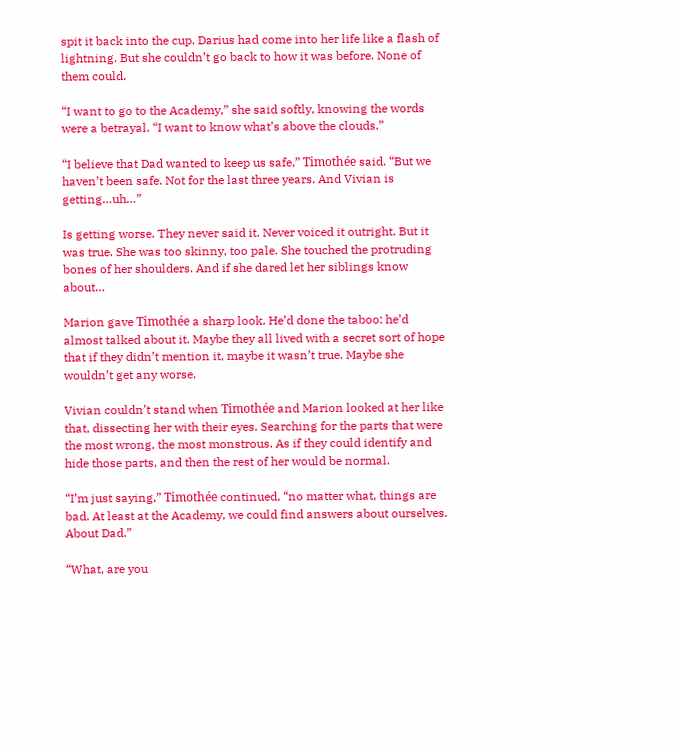spit it back into the cup. Darius had come into her life like a flash of lightning. But she couldn’t go back to how it was before. None of them could.

“I want to go to the Academy,” she said softly, knowing the words were a betrayal. “I want to know what’s above the clouds.”

“I believe that Dad wanted to keep us safe,” Timothée said. “But we haven’t been safe. Not for the last three years. And Vivian is getting…uh…”

Is getting worse. They never said it. Never voiced it outright. But it was true. She was too skinny, too pale. She touched the protruding bones of her shoulders. And if she dared let her siblings know about…

Marion gave Timothée a sharp look. He’d done the taboo: he’d almost talked about it. Maybe they all lived with a secret sort of hope that if they didn’t mention it, maybe it wasn’t true. Maybe she wouldn’t get any worse.

Vivian couldn’t stand when Timothée and Marion looked at her like that, dissecting her with their eyes. Searching for the parts that were the most wrong, the most monstrous. As if they could identify and hide those parts, and then the rest of her would be normal.

“I’m just saying,” Timothée continued, “no matter what, things are bad. At least at the Academy, we could find answers about ourselves. About Dad.”

“What, are you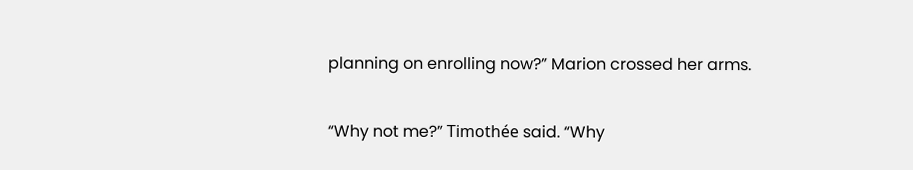planning on enrolling now?” Marion crossed her arms.

“Why not me?” Timothée said. “Why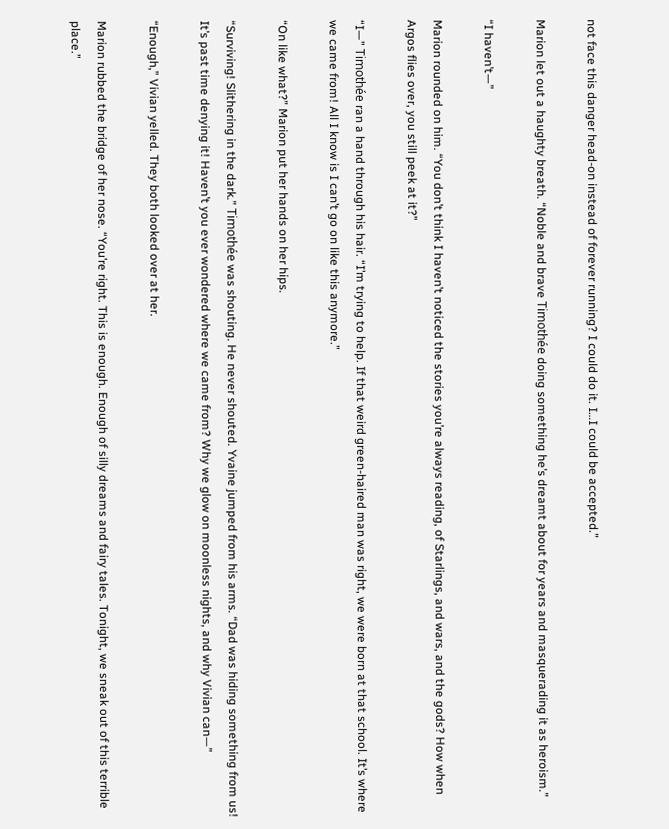not face this danger head-on instead of forever running? I could do it. I…I could be accepted.”

Marion let out a haughty breath. “Noble and brave Timothée doing something he’s dreamt about for years and masquerading it as heroism.”

“I haven’t—”

Marion rounded on him. “You don’t think I haven’t noticed the stories you’re always reading, of Starlings, and wars, and the gods? How when Argos flies over, you still peek at it?”

“I—” Timothée ran a hand through his hair. “I’m trying to help. If that weird green-haired man was right, we were born at that school. It’s where we came from! All I know is I can’t go on like this anymore.”

“On like what?” Marion put her hands on her hips.

“Surviving! Slithering in the dark.” Timothée was shouting. He never shouted. Yvaine jumped from his arms. “Dad was hiding something from us! It’s past time denying it! Haven’t you ever wondered where we came from? Why we glow on moonless nights, and why Vivian can—”

“Enough,” Vivian yelled. They both looked over at her.

Marion rubbed the bridge of her nose. “You’re right. This is enough. Enough of silly dreams and fairy tales. Tonight, we sneak out of this terrible place.”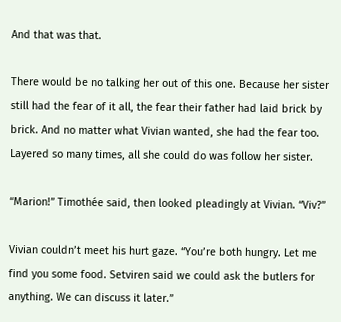And that was that.

There would be no talking her out of this one. Because her sister still had the fear of it all, the fear their father had laid brick by brick. And no matter what Vivian wanted, she had the fear too. Layered so many times, all she could do was follow her sister.

“Marion!” Timothée said, then looked pleadingly at Vivian. “Viv?”

Vivian couldn’t meet his hurt gaze. “You’re both hungry. Let me find you some food. Setviren said we could ask the butlers for anything. We can discuss it later.”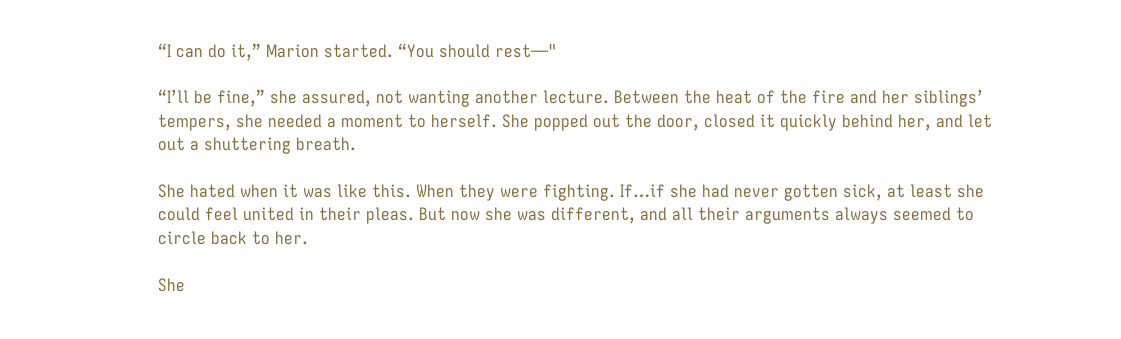“I can do it,” Marion started. “You should rest—"

“I’ll be fine,” she assured, not wanting another lecture. Between the heat of the fire and her siblings’ tempers, she needed a moment to herself. She popped out the door, closed it quickly behind her, and let out a shuttering breath.

She hated when it was like this. When they were fighting. If…if she had never gotten sick, at least she could feel united in their pleas. But now she was different, and all their arguments always seemed to circle back to her.

She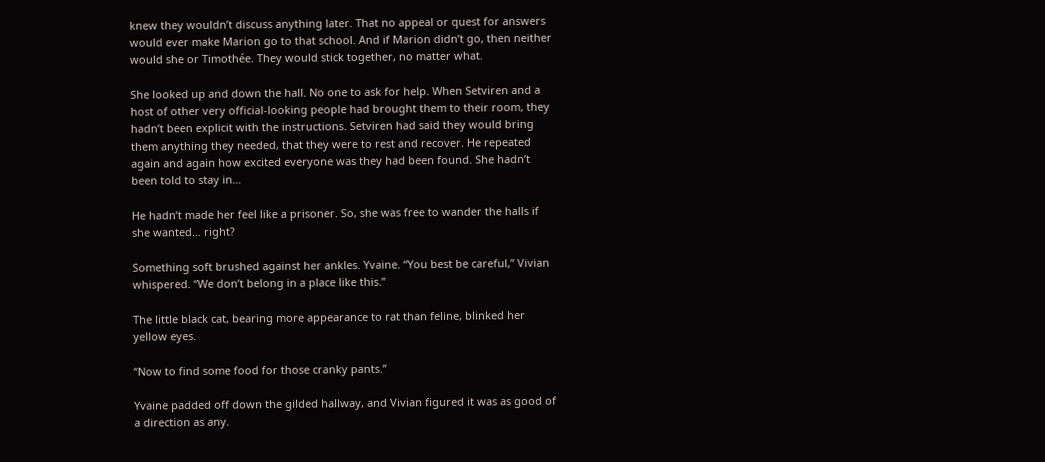knew they wouldn’t discuss anything later. That no appeal or quest for answers would ever make Marion go to that school. And if Marion didn’t go, then neither would she or Timothée. They would stick together, no matter what.

She looked up and down the hall. No one to ask for help. When Setviren and a host of other very official-looking people had brought them to their room, they hadn’t been explicit with the instructions. Setviren had said they would bring them anything they needed, that they were to rest and recover. He repeated again and again how excited everyone was they had been found. She hadn’t been told to stay in…

He hadn’t made her feel like a prisoner. So, she was free to wander the halls if she wanted… right?

Something soft brushed against her ankles. Yvaine. “You best be careful,” Vivian whispered. “We don’t belong in a place like this.”

The little black cat, bearing more appearance to rat than feline, blinked her yellow eyes.

“Now to find some food for those cranky pants.”

Yvaine padded off down the gilded hallway, and Vivian figured it was as good of a direction as any.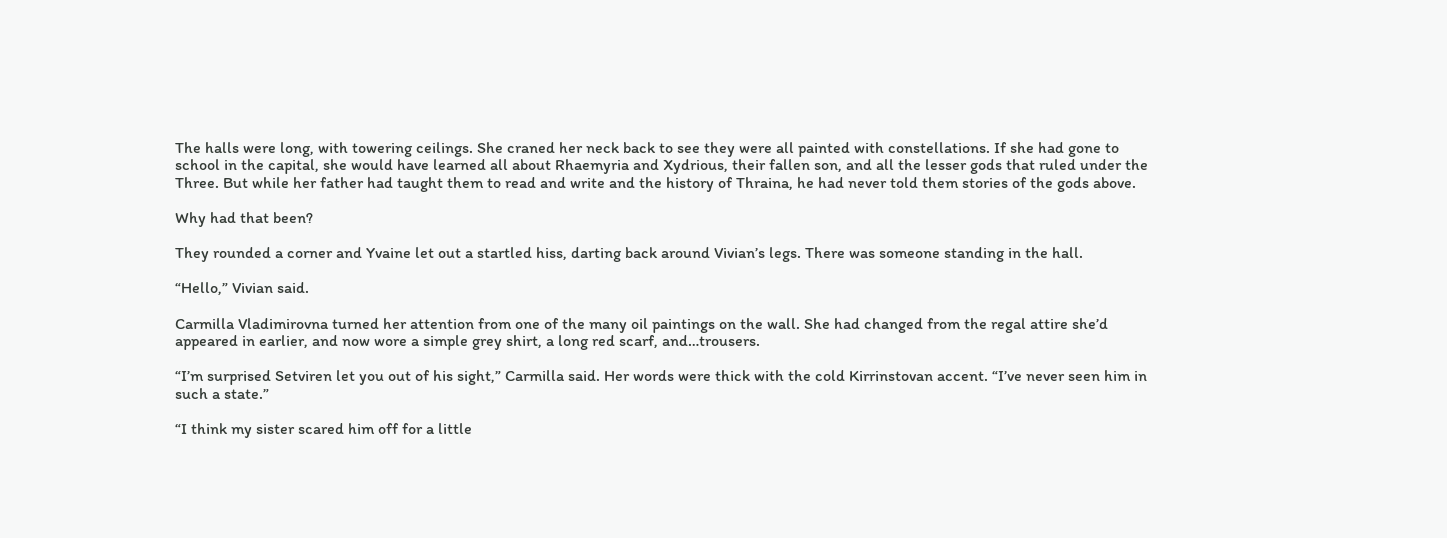The halls were long, with towering ceilings. She craned her neck back to see they were all painted with constellations. If she had gone to school in the capital, she would have learned all about Rhaemyria and Xydrious, their fallen son, and all the lesser gods that ruled under the Three. But while her father had taught them to read and write and the history of Thraina, he had never told them stories of the gods above.

Why had that been?

They rounded a corner and Yvaine let out a startled hiss, darting back around Vivian’s legs. There was someone standing in the hall.

“Hello,” Vivian said.

Carmilla Vladimirovna turned her attention from one of the many oil paintings on the wall. She had changed from the regal attire she’d appeared in earlier, and now wore a simple grey shirt, a long red scarf, and…trousers.

“I’m surprised Setviren let you out of his sight,” Carmilla said. Her words were thick with the cold Kirrinstovan accent. “I’ve never seen him in such a state.”

“I think my sister scared him off for a little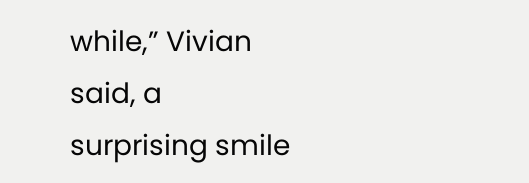while,” Vivian said, a surprising smile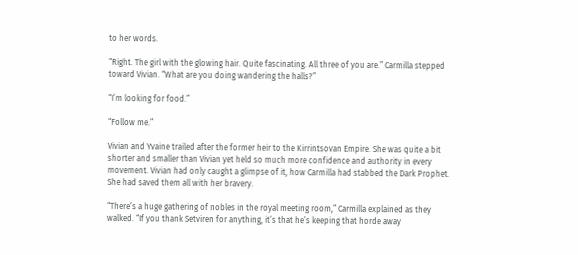to her words.

“Right. The girl with the glowing hair. Quite fascinating. All three of you are.” Carmilla stepped toward Vivian. “What are you doing wandering the halls?”

“I’m looking for food.”

“Follow me.”

Vivian and Yvaine trailed after the former heir to the Kirrintsovan Empire. She was quite a bit shorter and smaller than Vivian yet held so much more confidence and authority in every movement. Vivian had only caught a glimpse of it, how Carmilla had stabbed the Dark Prophet. She had saved them all with her bravery.

“There’s a huge gathering of nobles in the royal meeting room,” Carmilla explained as they walked. “If you thank Setviren for anything, it’s that he’s keeping that horde away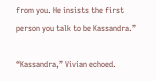from you. He insists the first person you talk to be Kassandra.”

“Kassandra,” Vivian echoed.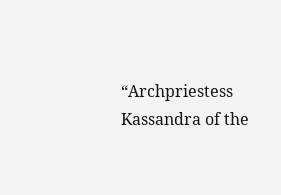“Archpriestess Kassandra of the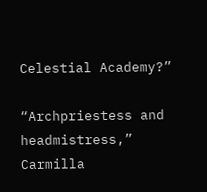Celestial Academy?”

“Archpriestess and headmistress,” Carmilla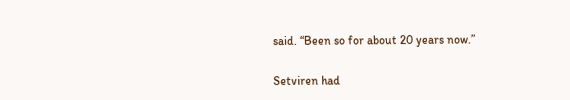said. “Been so for about 20 years now.”

Setviren had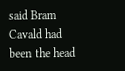said Bram Cavald had been the head